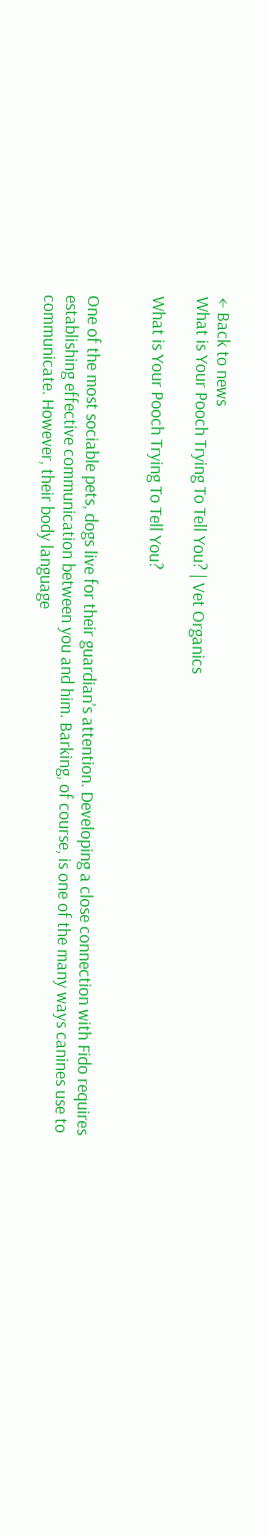← Back to news
What is Your Pooch Trying To Tell You? | Vet Organics

What is Your Pooch Trying To Tell You?


One of the most sociable pets, dogs live for their guardian’s attention. Developing a close connection with Fido requires establishing effective communication between you and him. Barking, of course, is one of the many ways canines use to communicate. However, their body language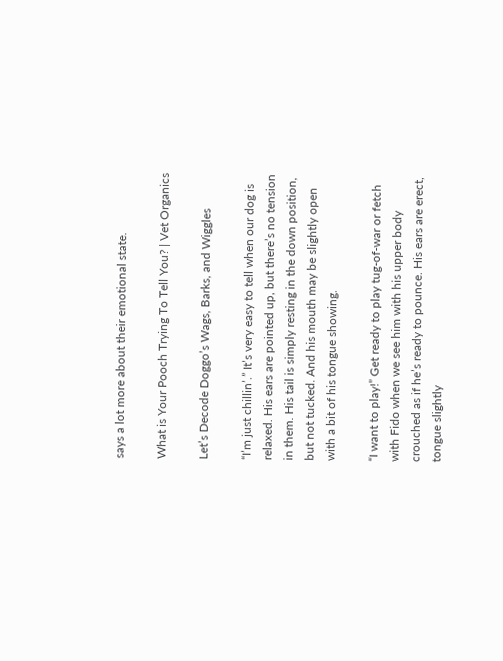says a lot more about their emotional state.

What is Your Pooch Trying To Tell You? | Vet Organics

Let’s Decode Doggo’s Wags, Barks, and Wiggles

“I’m just chillin’.” It’s very easy to tell when our dog is relaxed. His ears are pointed up, but there’s no tension in them. His tail is simply resting in the down position, but not tucked. And his mouth may be slightly open with a bit of his tongue showing.

“I want to play!” Get ready to play tug-of-war or fetch with Fido when we see him with his upper body crouched as if he’s ready to pounce. His ears are erect, tongue slightly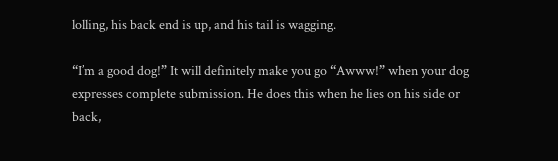lolling, his back end is up, and his tail is wagging.

“I’m a good dog!” It will definitely make you go “Awww!” when your dog expresses complete submission. He does this when he lies on his side or back,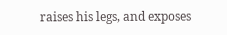raises his legs, and exposes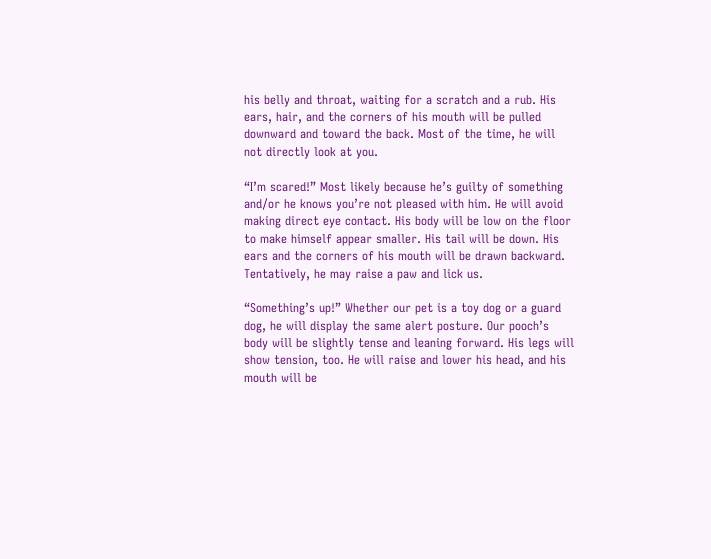his belly and throat, waiting for a scratch and a rub. His ears, hair, and the corners of his mouth will be pulled downward and toward the back. Most of the time, he will not directly look at you.

“I’m scared!” Most likely because he’s guilty of something and/or he knows you’re not pleased with him. He will avoid making direct eye contact. His body will be low on the floor to make himself appear smaller. His tail will be down. His ears and the corners of his mouth will be drawn backward. Tentatively, he may raise a paw and lick us.

“Something’s up!” Whether our pet is a toy dog or a guard dog, he will display the same alert posture. Our pooch’s body will be slightly tense and leaning forward. His legs will show tension, too. He will raise and lower his head, and his mouth will be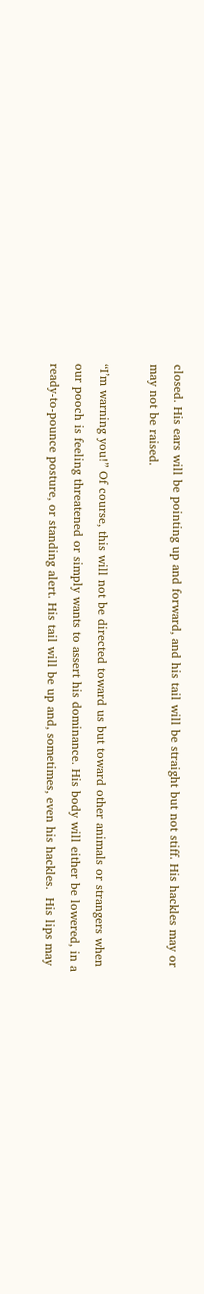closed. His ears will be pointing up and forward, and his tail will be straight but not stiff. His hackles may or may not be raised.

“I’m warning you!” Of course, this will not be directed toward us but toward other animals or strangers when our pooch is feeling threatened or simply wants to assert his dominance. His body will either be lowered, in a ready-to-pounce posture, or standing alert. His tail will be up and, sometimes, even his hackles.  His lips may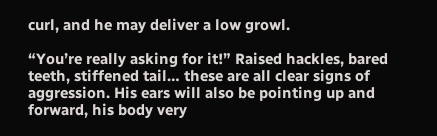curl, and he may deliver a low growl.

“You’re really asking for it!” Raised hackles, bared teeth, stiffened tail… these are all clear signs of aggression. His ears will also be pointing up and forward, his body very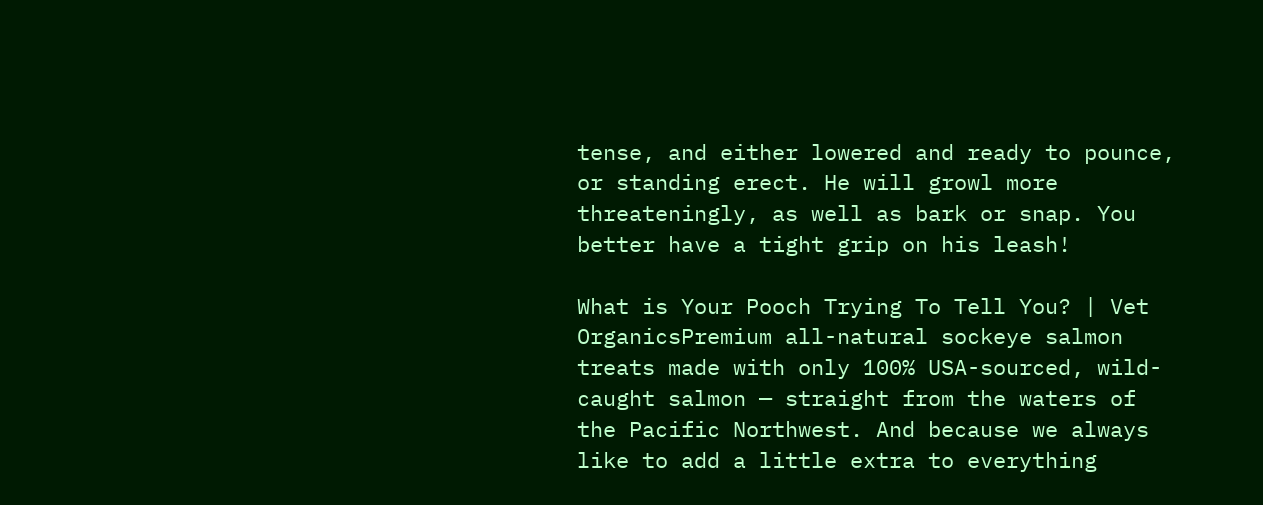tense, and either lowered and ready to pounce, or standing erect. He will growl more threateningly, as well as bark or snap. You better have a tight grip on his leash!

What is Your Pooch Trying To Tell You? | Vet OrganicsPremium all-natural sockeye salmon treats made with only 100% USA-sourced, wild-caught salmon — straight from the waters of the Pacific Northwest. And because we always like to add a little extra to everything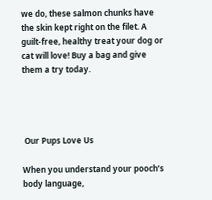we do, these salmon chunks have the skin kept right on the filet. A guilt-free, healthy treat your dog or cat will love! Buy a bag and give them a try today.




 Our Pups Love Us

When you understand your pooch’s body language,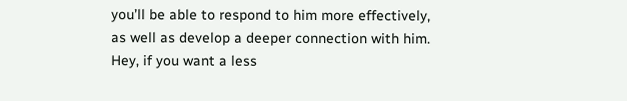you’ll be able to respond to him more effectively, as well as develop a deeper connection with him.  Hey, if you want a less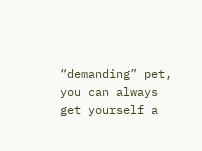“demanding” pet, you can always get yourself a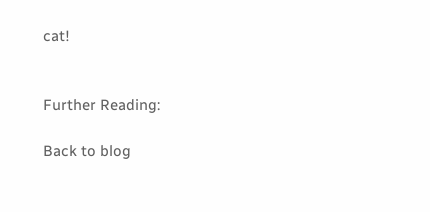cat!


Further Reading:

Back to blog